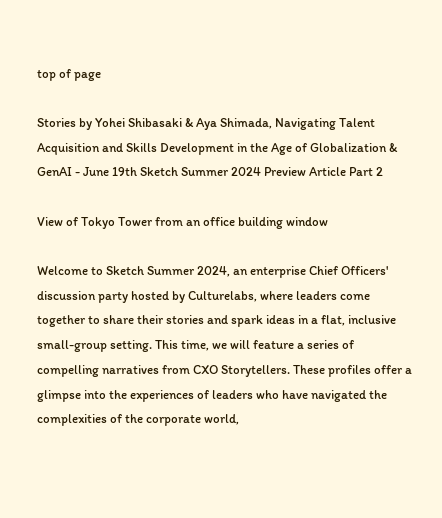top of page

Stories by Yohei Shibasaki & Aya Shimada, Navigating Talent Acquisition and Skills Development in the Age of Globalization & GenAI - June 19th Sketch Summer 2024 Preview Article Part 2

View of Tokyo Tower from an office building window

Welcome to Sketch Summer 2024, an enterprise Chief Officers' discussion party hosted by Culturelabs, where leaders come together to share their stories and spark ideas in a flat, inclusive small-group setting. This time, we will feature a series of compelling narratives from CXO Storytellers. These profiles offer a glimpse into the experiences of leaders who have navigated the complexities of the corporate world,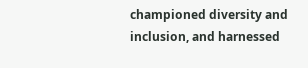championed diversity and inclusion, and harnessed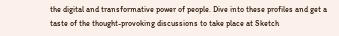the digital and transformative power of people. Dive into these profiles and get a taste of the thought-provoking discussions to take place at Sketch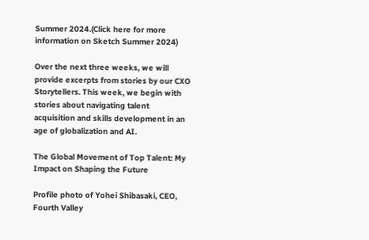Summer 2024.(Click here for more information on Sketch Summer 2024)

Over the next three weeks, we will provide excerpts from stories by our CXO Storytellers. This week, we begin with stories about navigating talent acquisition and skills development in an age of globalization and AI.

The Global Movement of Top Talent: My Impact on Shaping the Future

Profile photo of Yohei Shibasaki, CEO, Fourth Valley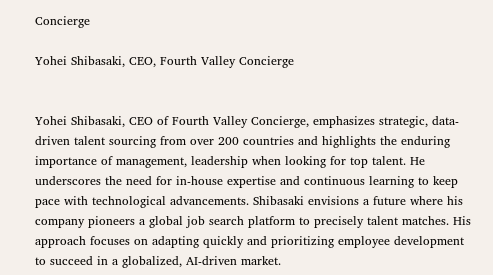Concierge

Yohei Shibasaki, CEO, Fourth Valley Concierge


Yohei Shibasaki, CEO of Fourth Valley Concierge, emphasizes strategic, data-driven talent sourcing from over 200 countries and highlights the enduring importance of management, leadership when looking for top talent. He underscores the need for in-house expertise and continuous learning to keep pace with technological advancements. Shibasaki envisions a future where his company pioneers a global job search platform to precisely talent matches. His approach focuses on adapting quickly and prioritizing employee development to succeed in a globalized, AI-driven market.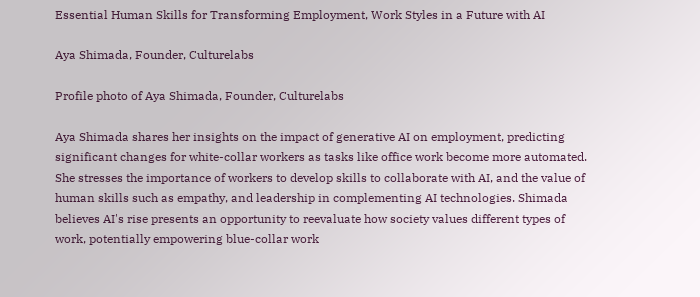Essential Human Skills for Transforming Employment, Work Styles in a Future with AI

Aya Shimada, Founder, Culturelabs

Profile photo of Aya Shimada, Founder, Culturelabs

Aya Shimada shares her insights on the impact of generative AI on employment, predicting significant changes for white-collar workers as tasks like office work become more automated.  She stresses the importance of workers to develop skills to collaborate with AI, and the value of human skills such as empathy, and leadership in complementing AI technologies. Shimada believes AI's rise presents an opportunity to reevaluate how society values different types of work, potentially empowering blue-collar work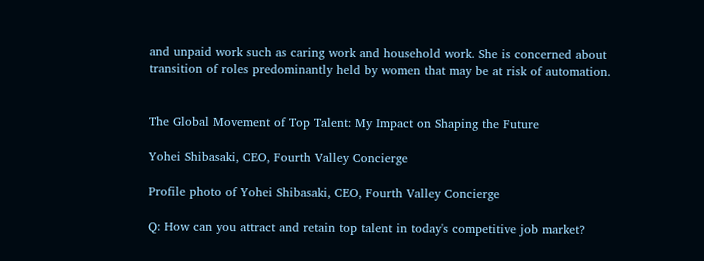and unpaid work such as caring work and household work. She is concerned about transition of roles predominantly held by women that may be at risk of automation.


The Global Movement of Top Talent: My Impact on Shaping the Future

Yohei Shibasaki, CEO, Fourth Valley Concierge

Profile photo of Yohei Shibasaki, CEO, Fourth Valley Concierge

Q: How can you attract and retain top talent in today's competitive job market?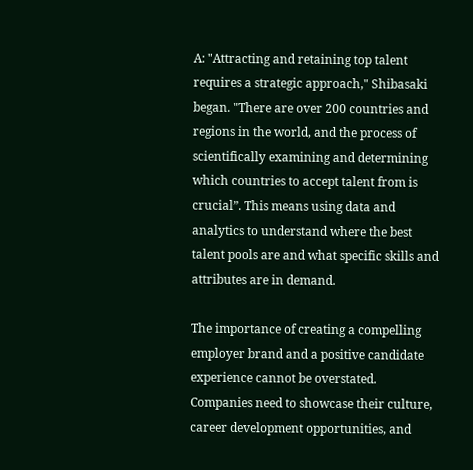A: "Attracting and retaining top talent requires a strategic approach," Shibasaki began. "There are over 200 countries and regions in the world, and the process of scientifically examining and determining which countries to accept talent from is crucial”. This means using data and analytics to understand where the best talent pools are and what specific skills and attributes are in demand.

The importance of creating a compelling employer brand and a positive candidate experience cannot be overstated. Companies need to showcase their culture, career development opportunities, and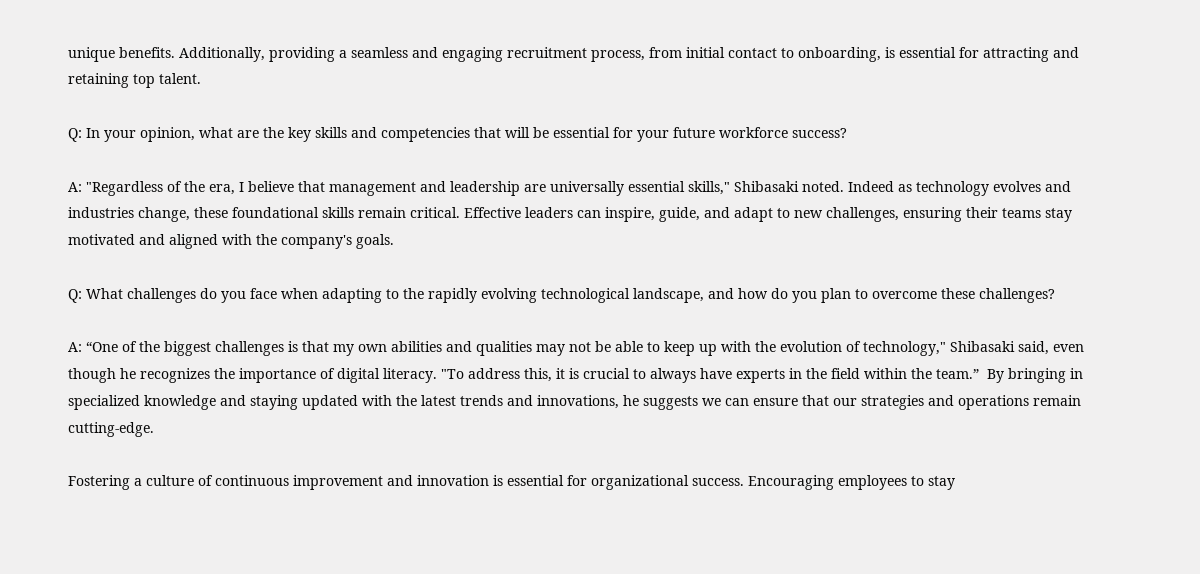unique benefits. Additionally, providing a seamless and engaging recruitment process, from initial contact to onboarding, is essential for attracting and retaining top talent.

Q: In your opinion, what are the key skills and competencies that will be essential for your future workforce success?

A: "Regardless of the era, I believe that management and leadership are universally essential skills," Shibasaki noted. Indeed as technology evolves and industries change, these foundational skills remain critical. Effective leaders can inspire, guide, and adapt to new challenges, ensuring their teams stay motivated and aligned with the company's goals.

Q: What challenges do you face when adapting to the rapidly evolving technological landscape, and how do you plan to overcome these challenges?

A: “One of the biggest challenges is that my own abilities and qualities may not be able to keep up with the evolution of technology," Shibasaki said, even though he recognizes the importance of digital literacy. "To address this, it is crucial to always have experts in the field within the team.”  By bringing in specialized knowledge and staying updated with the latest trends and innovations, he suggests we can ensure that our strategies and operations remain cutting-edge.

Fostering a culture of continuous improvement and innovation is essential for organizational success. Encouraging employees to stay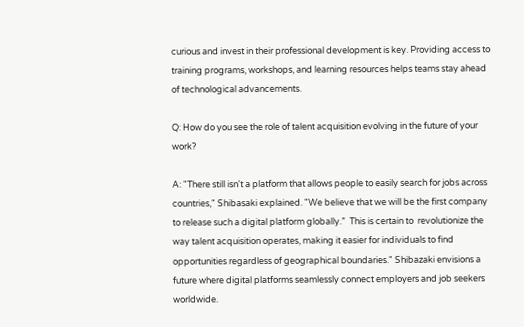curious and invest in their professional development is key. Providing access to training programs, workshops, and learning resources helps teams stay ahead of technological advancements.

Q: How do you see the role of talent acquisition evolving in the future of your work?

A: "There still isn't a platform that allows people to easily search for jobs across countries," Shibasaki explained. "We believe that we will be the first company to release such a digital platform globally.”  This is certain to  revolutionize the way talent acquisition operates, making it easier for individuals to find opportunities regardless of geographical boundaries." Shibazaki envisions a future where digital platforms seamlessly connect employers and job seekers worldwide.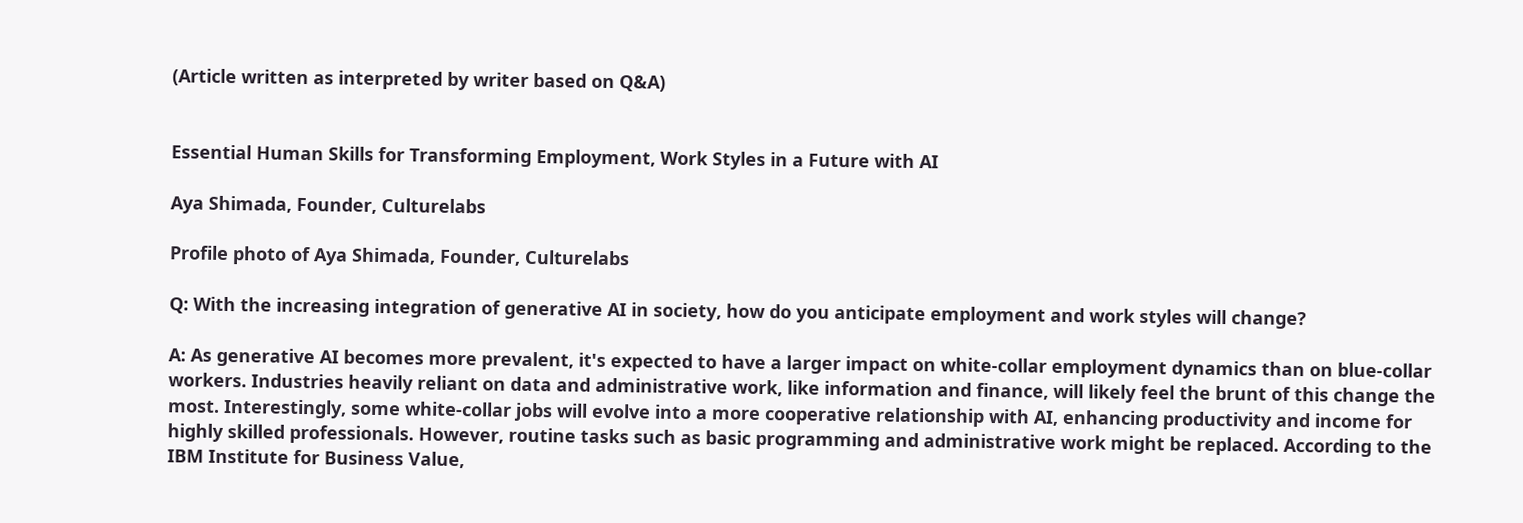(Article written as interpreted by writer based on Q&A)


Essential Human Skills for Transforming Employment, Work Styles in a Future with AI

Aya Shimada, Founder, Culturelabs

Profile photo of Aya Shimada, Founder, Culturelabs

Q: With the increasing integration of generative AI in society, how do you anticipate employment and work styles will change?

A: As generative AI becomes more prevalent, it's expected to have a larger impact on white-collar employment dynamics than on blue-collar workers. Industries heavily reliant on data and administrative work, like information and finance, will likely feel the brunt of this change the most. Interestingly, some white-collar jobs will evolve into a more cooperative relationship with AI, enhancing productivity and income for highly skilled professionals. However, routine tasks such as basic programming and administrative work might be replaced. According to the IBM Institute for Business Value,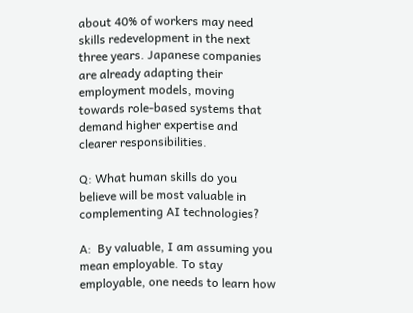about 40% of workers may need skills redevelopment in the next three years. Japanese companies are already adapting their employment models, moving towards role-based systems that demand higher expertise and clearer responsibilities.

Q: What human skills do you believe will be most valuable in complementing AI technologies?

A:  By valuable, I am assuming you mean employable. To stay employable, one needs to learn how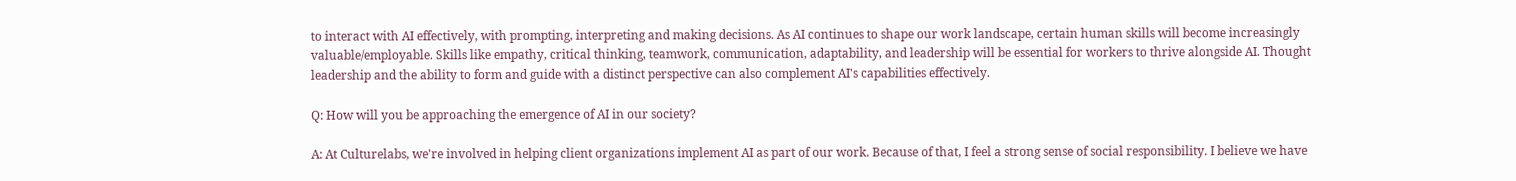to interact with AI effectively, with prompting, interpreting and making decisions. As AI continues to shape our work landscape, certain human skills will become increasingly valuable/employable. Skills like empathy, critical thinking, teamwork, communication, adaptability, and leadership will be essential for workers to thrive alongside AI. Thought leadership and the ability to form and guide with a distinct perspective can also complement AI's capabilities effectively.

Q: How will you be approaching the emergence of AI in our society?

A: At Culturelabs, we're involved in helping client organizations implement AI as part of our work. Because of that, I feel a strong sense of social responsibility. I believe we have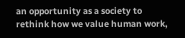an opportunity as a society to rethink how we value human work,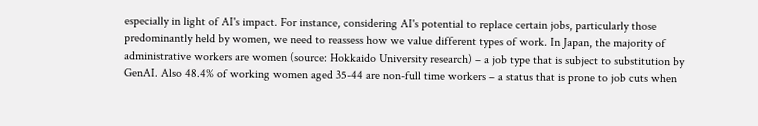especially in light of AI's impact. For instance, considering AI's potential to replace certain jobs, particularly those predominantly held by women, we need to reassess how we value different types of work. In Japan, the majority of administrative workers are women (source: Hokkaido University research) – a job type that is subject to substitution by GenAI. Also 48.4% of working women aged 35-44 are non-full time workers – a status that is prone to job cuts when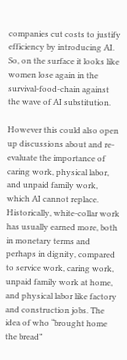companies cut costs to justify efficiency by introducing AI. So, on the surface it looks like women lose again in the survival-food-chain against the wave of AI substitution.

However this could also open up discussions about and re-evaluate the importance of caring work, physical labor, and unpaid family work, which AI cannot replace. Historically, white-collar work has usually earned more, both in monetary terms and perhaps in dignity, compared to service work, caring work, unpaid family work at home, and physical labor like factory and construction jobs. The idea of who “brought home the bread”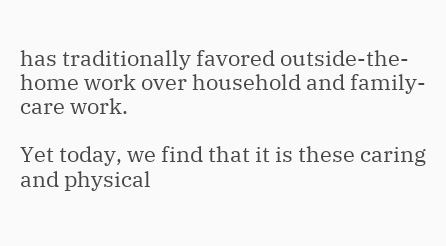has traditionally favored outside-the-home work over household and family-care work.

Yet today, we find that it is these caring and physical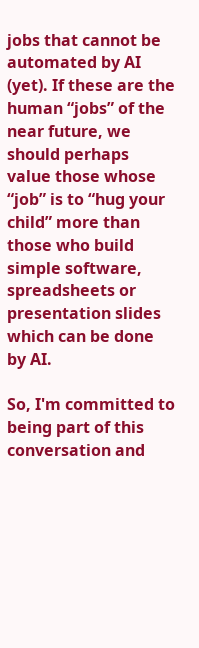jobs that cannot be automated by AI (yet). If these are the human “jobs” of the near future, we should perhaps value those whose “job” is to “hug your child” more than those who build simple software, spreadsheets or presentation slides which can be done by AI.

So, I'm committed to being part of this conversation and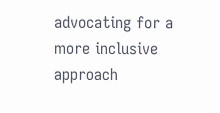advocating for a more inclusive approach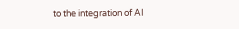to the integration of AI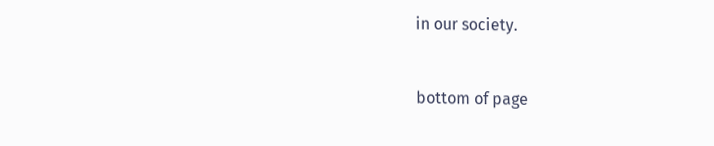in our society.


bottom of page